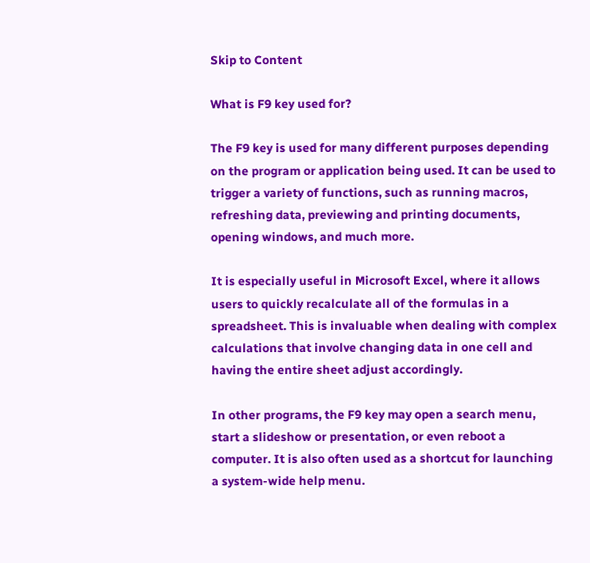Skip to Content

What is F9 key used for?

The F9 key is used for many different purposes depending on the program or application being used. It can be used to trigger a variety of functions, such as running macros, refreshing data, previewing and printing documents, opening windows, and much more.

It is especially useful in Microsoft Excel, where it allows users to quickly recalculate all of the formulas in a spreadsheet. This is invaluable when dealing with complex calculations that involve changing data in one cell and having the entire sheet adjust accordingly.

In other programs, the F9 key may open a search menu, start a slideshow or presentation, or even reboot a computer. It is also often used as a shortcut for launching a system-wide help menu.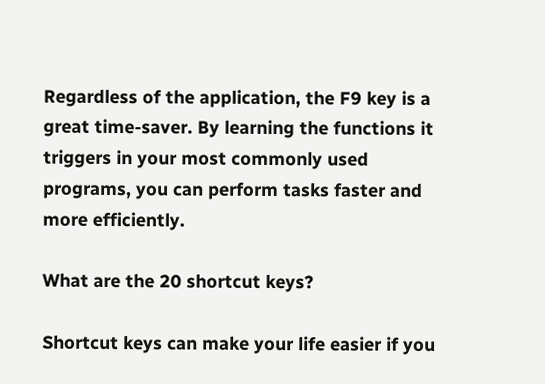Regardless of the application, the F9 key is a great time-saver. By learning the functions it triggers in your most commonly used programs, you can perform tasks faster and more efficiently.

What are the 20 shortcut keys?

Shortcut keys can make your life easier if you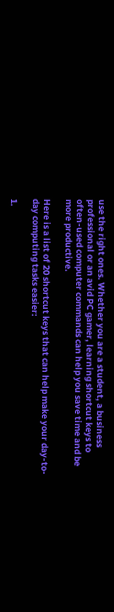use the right ones. Whether you are a student, a business professional or an avid PC gamer, learning shortcut keys to often-used computer commands can help you save time and be more productive.

Here is a list of 20 shortcut keys that can help make your day-to-day computing tasks easier:

1.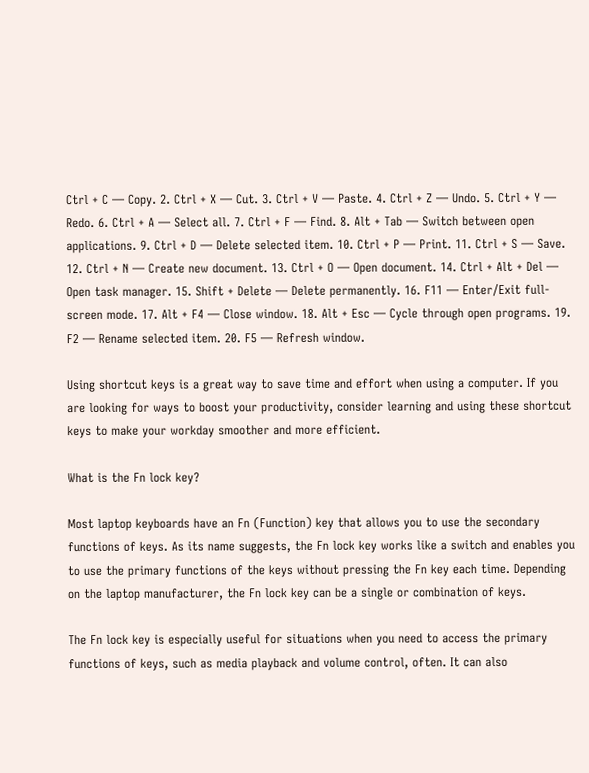Ctrl + C — Copy. 2. Ctrl + X — Cut. 3. Ctrl + V — Paste. 4. Ctrl + Z — Undo. 5. Ctrl + Y — Redo. 6. Ctrl + A — Select all. 7. Ctrl + F — Find. 8. Alt + Tab — Switch between open applications. 9. Ctrl + D — Delete selected item. 10. Ctrl + P — Print. 11. Ctrl + S — Save. 12. Ctrl + N — Create new document. 13. Ctrl + O — Open document. 14. Ctrl + Alt + Del — Open task manager. 15. Shift + Delete — Delete permanently. 16. F11 — Enter/Exit full-screen mode. 17. Alt + F4 — Close window. 18. Alt + Esc — Cycle through open programs. 19. F2 — Rename selected item. 20. F5 — Refresh window.

Using shortcut keys is a great way to save time and effort when using a computer. If you are looking for ways to boost your productivity, consider learning and using these shortcut keys to make your workday smoother and more efficient.

What is the Fn lock key?

Most laptop keyboards have an Fn (Function) key that allows you to use the secondary functions of keys. As its name suggests, the Fn lock key works like a switch and enables you to use the primary functions of the keys without pressing the Fn key each time. Depending on the laptop manufacturer, the Fn lock key can be a single or combination of keys.

The Fn lock key is especially useful for situations when you need to access the primary functions of keys, such as media playback and volume control, often. It can also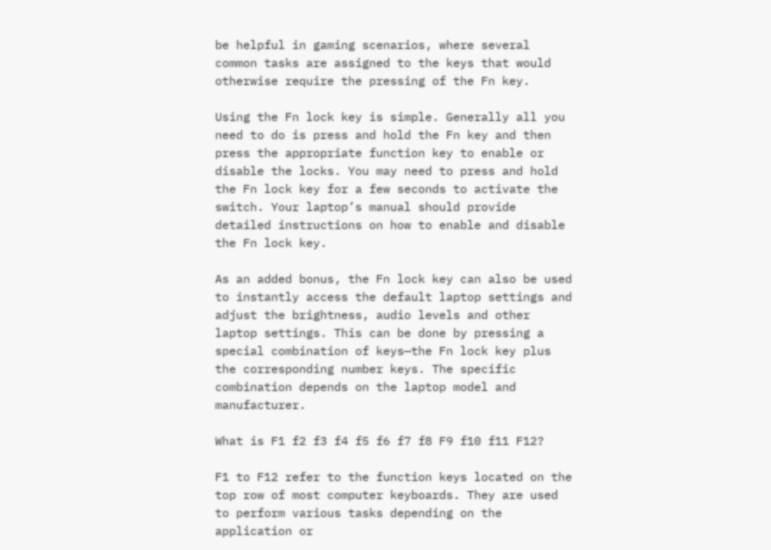be helpful in gaming scenarios, where several common tasks are assigned to the keys that would otherwise require the pressing of the Fn key.

Using the Fn lock key is simple. Generally all you need to do is press and hold the Fn key and then press the appropriate function key to enable or disable the locks. You may need to press and hold the Fn lock key for a few seconds to activate the switch. Your laptop’s manual should provide detailed instructions on how to enable and disable the Fn lock key.

As an added bonus, the Fn lock key can also be used to instantly access the default laptop settings and adjust the brightness, audio levels and other laptop settings. This can be done by pressing a special combination of keys—the Fn lock key plus the corresponding number keys. The specific combination depends on the laptop model and manufacturer.

What is F1 f2 f3 f4 f5 f6 f7 f8 F9 f10 f11 F12?

F1 to F12 refer to the function keys located on the top row of most computer keyboards. They are used to perform various tasks depending on the application or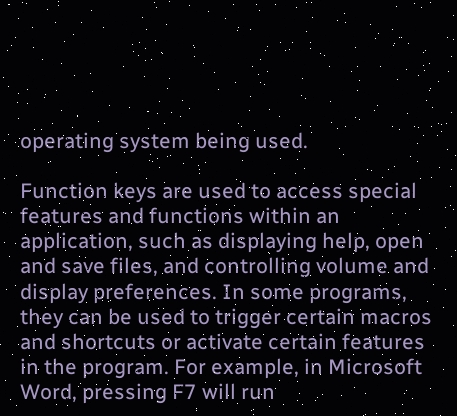operating system being used.

Function keys are used to access special features and functions within an application, such as displaying help, open and save files, and controlling volume and display preferences. In some programs, they can be used to trigger certain macros and shortcuts or activate certain features in the program. For example, in Microsoft Word, pressing F7 will run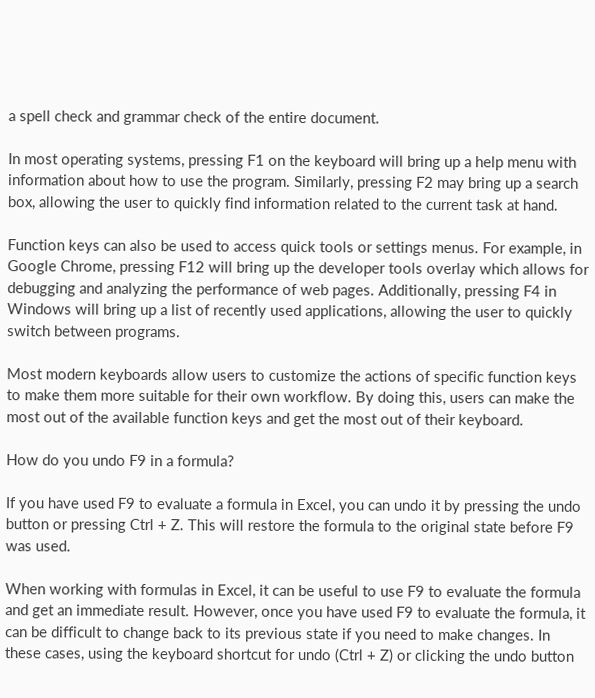a spell check and grammar check of the entire document.

In most operating systems, pressing F1 on the keyboard will bring up a help menu with information about how to use the program. Similarly, pressing F2 may bring up a search box, allowing the user to quickly find information related to the current task at hand.

Function keys can also be used to access quick tools or settings menus. For example, in Google Chrome, pressing F12 will bring up the developer tools overlay which allows for debugging and analyzing the performance of web pages. Additionally, pressing F4 in Windows will bring up a list of recently used applications, allowing the user to quickly switch between programs.

Most modern keyboards allow users to customize the actions of specific function keys to make them more suitable for their own workflow. By doing this, users can make the most out of the available function keys and get the most out of their keyboard.

How do you undo F9 in a formula?

If you have used F9 to evaluate a formula in Excel, you can undo it by pressing the undo button or pressing Ctrl + Z. This will restore the formula to the original state before F9 was used.

When working with formulas in Excel, it can be useful to use F9 to evaluate the formula and get an immediate result. However, once you have used F9 to evaluate the formula, it can be difficult to change back to its previous state if you need to make changes. In these cases, using the keyboard shortcut for undo (Ctrl + Z) or clicking the undo button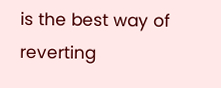is the best way of reverting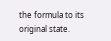the formula to its original state.